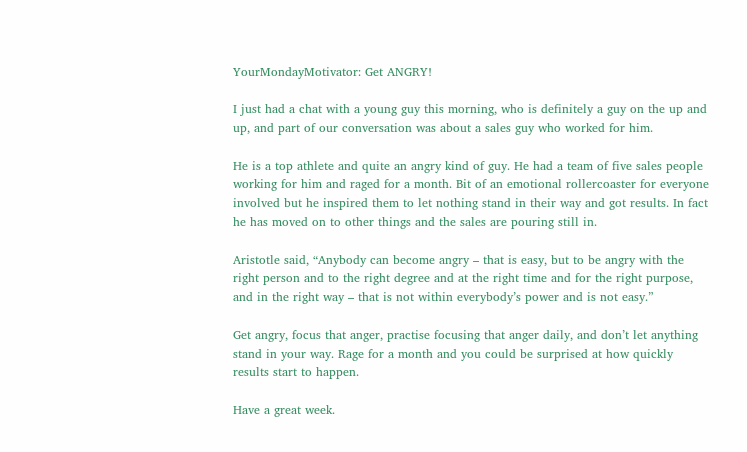YourMondayMotivator: Get ANGRY!

I just had a chat with a young guy this morning, who is definitely a guy on the up and up, and part of our conversation was about a sales guy who worked for him.

He is a top athlete and quite an angry kind of guy. He had a team of five sales people working for him and raged for a month. Bit of an emotional rollercoaster for everyone involved but he inspired them to let nothing stand in their way and got results. In fact he has moved on to other things and the sales are pouring still in.

Aristotle said, “Anybody can become angry – that is easy, but to be angry with the right person and to the right degree and at the right time and for the right purpose, and in the right way – that is not within everybody’s power and is not easy.”

Get angry, focus that anger, practise focusing that anger daily, and don’t let anything stand in your way. Rage for a month and you could be surprised at how quickly results start to happen.

Have a great week.